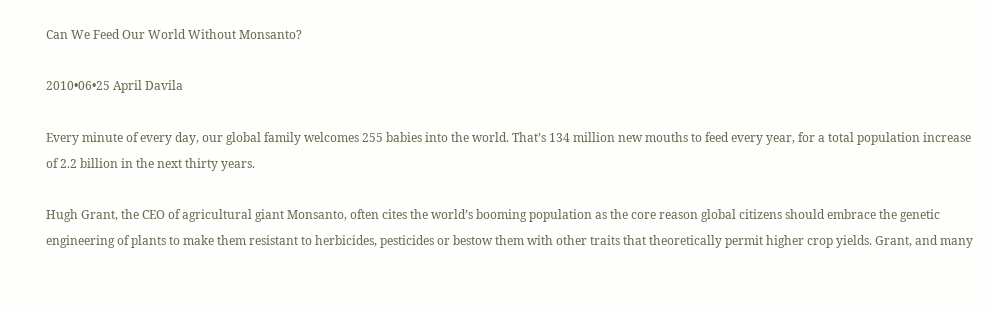Can We Feed Our World Without Monsanto?

2010•06•25 April Davila

Every minute of every day, our global family welcomes 255 babies into the world. That’s 134 million new mouths to feed every year, for a total population increase of 2.2 billion in the next thirty years.

Hugh Grant, the CEO of agricultural giant Monsanto, often cites the world’s booming population as the core reason global citizens should embrace the genetic engineering of plants to make them resistant to herbicides, pesticides or bestow them with other traits that theoretically permit higher crop yields. Grant, and many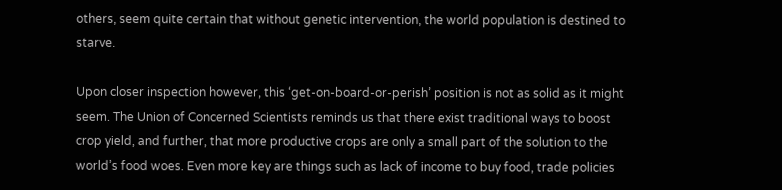others, seem quite certain that without genetic intervention, the world population is destined to starve.

Upon closer inspection however, this ‘get-on-board-or-perish’ position is not as solid as it might seem. The Union of Concerned Scientists reminds us that there exist traditional ways to boost crop yield, and further, that more productive crops are only a small part of the solution to the world’s food woes. Even more key are things such as lack of income to buy food, trade policies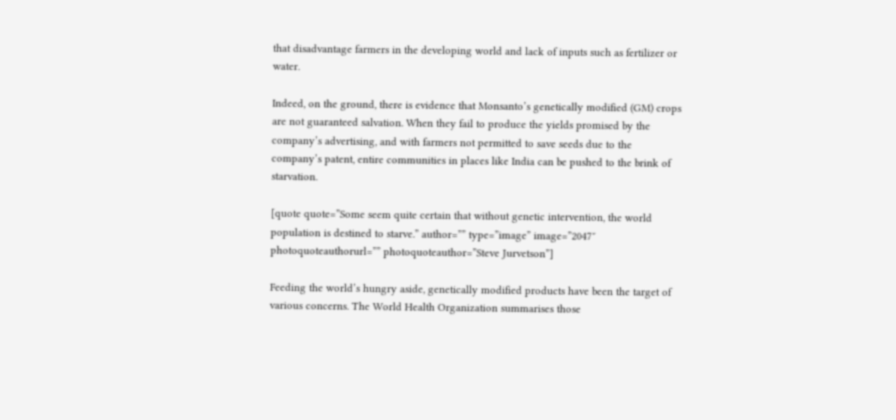that disadvantage farmers in the developing world and lack of inputs such as fertilizer or water.

Indeed, on the ground, there is evidence that Monsanto’s genetically modified (GM) crops are not guaranteed salvation. When they fail to produce the yields promised by the company’s advertising, and with farmers not permitted to save seeds due to the company’s patent, entire communities in places like India can be pushed to the brink of starvation.

[quote quote=”Some seem quite certain that without genetic intervention, the world population is destined to starve.” author=”” type=”image” image=”2047″ photoquoteauthorurl=”” photoquoteauthor=”Steve Jurvetson”]

Feeding the world’s hungry aside, genetically modified products have been the target of various concerns. The World Health Organization summarises those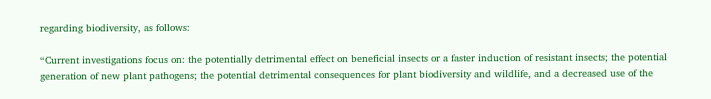regarding biodiversity, as follows:

“Current investigations focus on: the potentially detrimental effect on beneficial insects or a faster induction of resistant insects; the potential generation of new plant pathogens; the potential detrimental consequences for plant biodiversity and wildlife, and a decreased use of the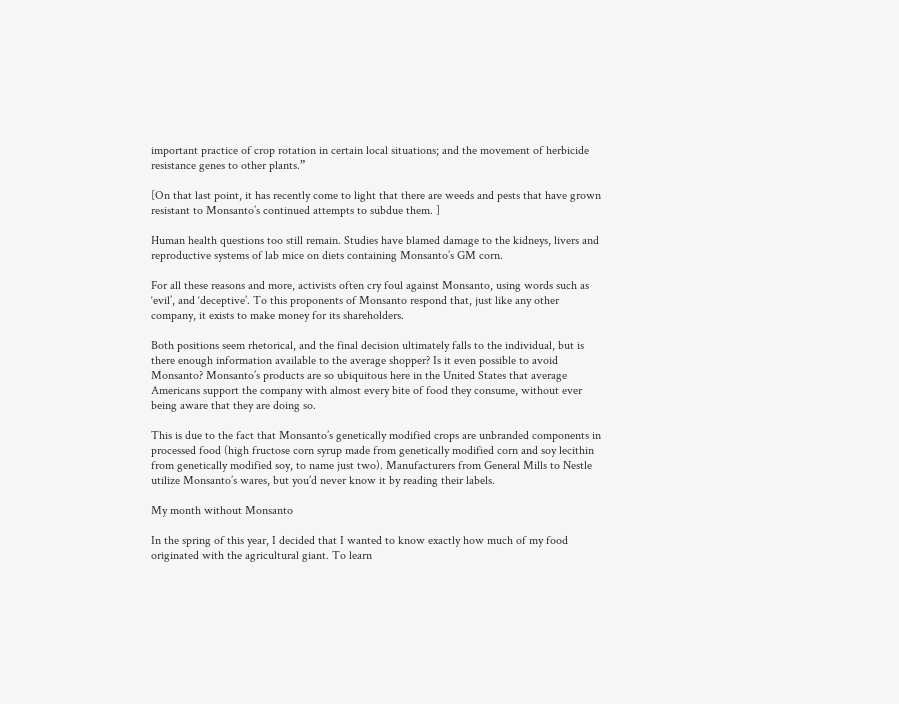important practice of crop rotation in certain local situations; and the movement of herbicide resistance genes to other plants.”

[On that last point, it has recently come to light that there are weeds and pests that have grown resistant to Monsanto’s continued attempts to subdue them. ]

Human health questions too still remain. Studies have blamed damage to the kidneys, livers and reproductive systems of lab mice on diets containing Monsanto’s GM corn.

For all these reasons and more, activists often cry foul against Monsanto, using words such as ‘evil’, and ‘deceptive’. To this proponents of Monsanto respond that, just like any other company, it exists to make money for its shareholders.

Both positions seem rhetorical, and the final decision ultimately falls to the individual, but is there enough information available to the average shopper? Is it even possible to avoid Monsanto? Monsanto’s products are so ubiquitous here in the United States that average Americans support the company with almost every bite of food they consume, without ever being aware that they are doing so.

This is due to the fact that Monsanto’s genetically modified crops are unbranded components in processed food (high fructose corn syrup made from genetically modified corn and soy lecithin from genetically modified soy, to name just two). Manufacturers from General Mills to Nestle utilize Monsanto’s wares, but you’d never know it by reading their labels.

My month without Monsanto

In the spring of this year, I decided that I wanted to know exactly how much of my food originated with the agricultural giant. To learn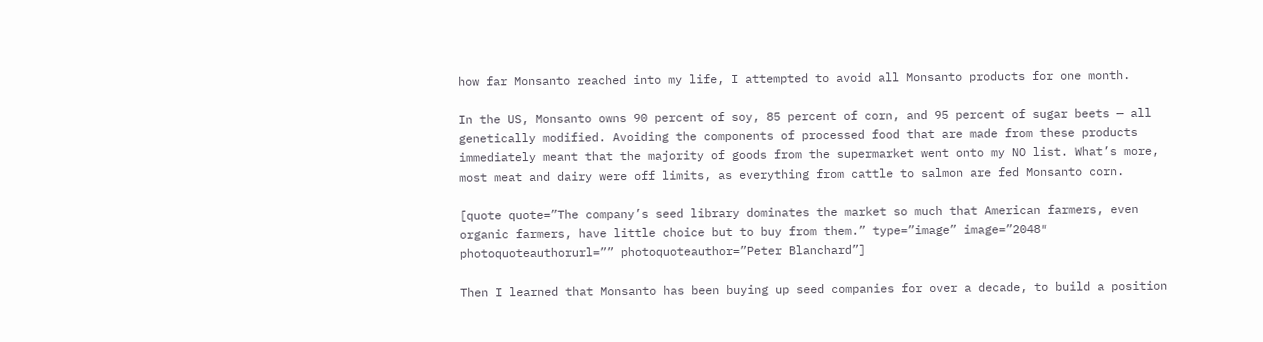how far Monsanto reached into my life, I attempted to avoid all Monsanto products for one month.

In the US, Monsanto owns 90 percent of soy, 85 percent of corn, and 95 percent of sugar beets — all genetically modified. Avoiding the components of processed food that are made from these products immediately meant that the majority of goods from the supermarket went onto my NO list. What’s more, most meat and dairy were off limits, as everything from cattle to salmon are fed Monsanto corn.

[quote quote=”The company’s seed library dominates the market so much that American farmers, even organic farmers, have little choice but to buy from them.” type=”image” image=”2048″ photoquoteauthorurl=”” photoquoteauthor=”Peter Blanchard”]

Then I learned that Monsanto has been buying up seed companies for over a decade, to build a position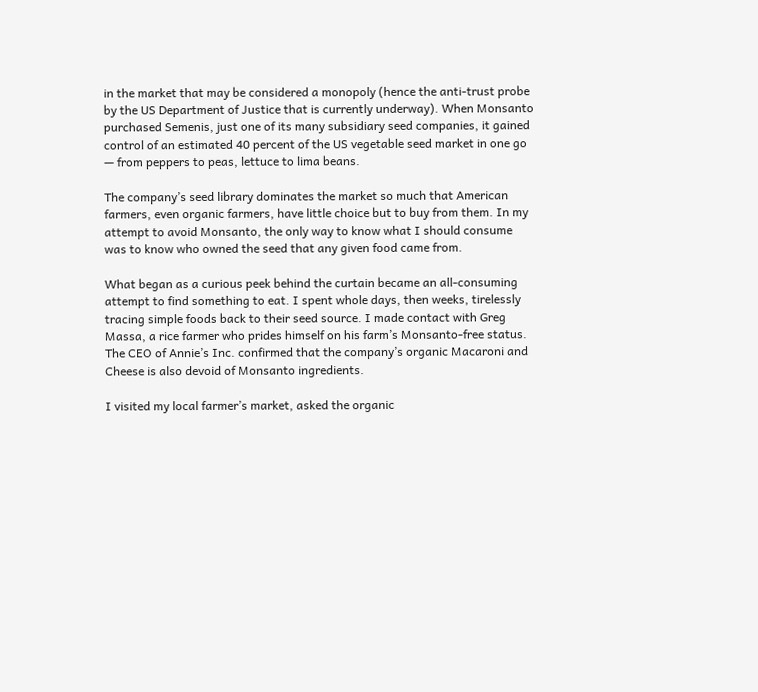in the market that may be considered a monopoly (hence the anti-trust probe by the US Department of Justice that is currently underway). When Monsanto purchased Semenis, just one of its many subsidiary seed companies, it gained control of an estimated 40 percent of the US vegetable seed market in one go — from peppers to peas, lettuce to lima beans.

The company’s seed library dominates the market so much that American farmers, even organic farmers, have little choice but to buy from them. In my attempt to avoid Monsanto, the only way to know what I should consume was to know who owned the seed that any given food came from.

What began as a curious peek behind the curtain became an all-consuming attempt to find something to eat. I spent whole days, then weeks, tirelessly tracing simple foods back to their seed source. I made contact with Greg Massa, a rice farmer who prides himself on his farm’s Monsanto-free status. The CEO of Annie’s Inc. confirmed that the company’s organic Macaroni and Cheese is also devoid of Monsanto ingredients.

I visited my local farmer’s market, asked the organic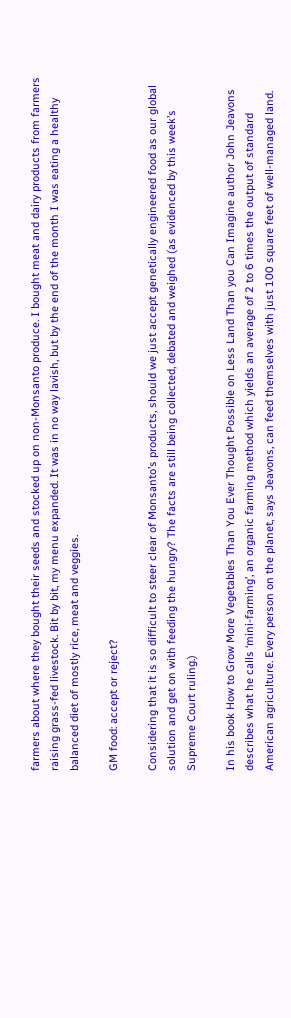farmers about where they bought their seeds and stocked up on non-Monsanto produce. I bought meat and dairy products from farmers raising grass-fed livestock. Bit by bit, my menu expanded. It was in no way lavish, but by the end of the month I was eating a healthy balanced diet of mostly rice, meat and veggies.

GM food: accept or reject?

Considering that it is so difficult to steer clear of Monsanto’s products, should we just accept genetically engineered food as our global solution and get on with feeding the hungry? The facts are still being collected, debated and weighed (as evidenced by this week’s Supreme Court ruling.)

In his book How to Grow More Vegetables Than You Ever Thought Possible on Less Land Than you Can Imagine author John Jeavons describes what he calls ‘mini-farming’, an organic farming method which yields an average of 2 to 6 times the output of standard American agriculture. Every person on the planet, says Jeavons, can feed themselves with just 100 square feet of well-managed land.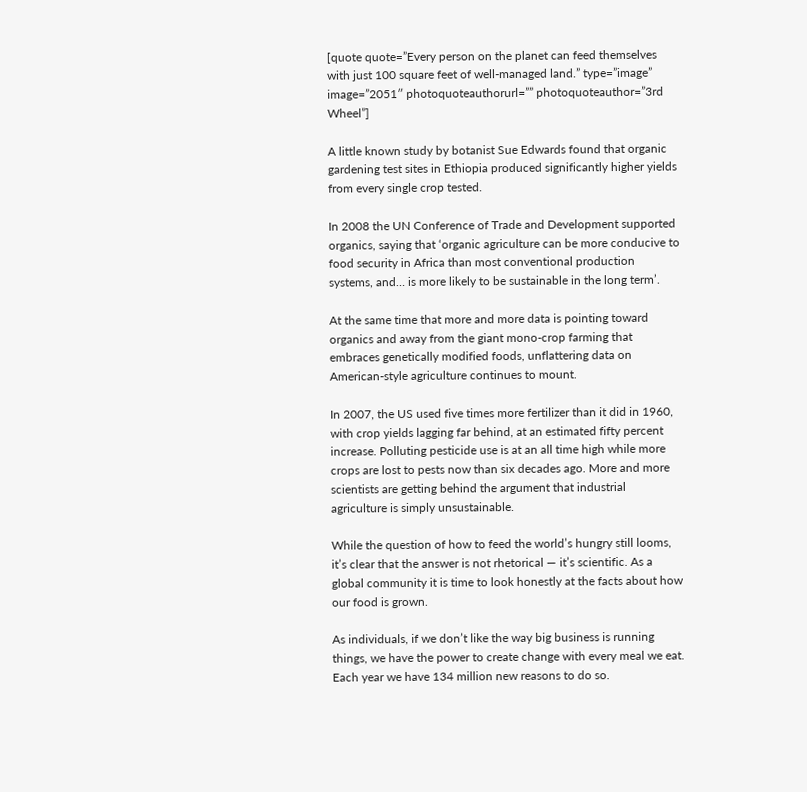[quote quote=”Every person on the planet can feed themselves with just 100 square feet of well-managed land.” type=”image” image=”2051″ photoquoteauthorurl=”” photoquoteauthor=”3rd Wheel”]

A little known study by botanist Sue Edwards found that organic gardening test sites in Ethiopia produced significantly higher yields from every single crop tested.

In 2008 the UN Conference of Trade and Development supported organics, saying that ‘organic agriculture can be more conducive to food security in Africa than most conventional production systems, and… is more likely to be sustainable in the long term’.

At the same time that more and more data is pointing toward organics and away from the giant mono-crop farming that embraces genetically modified foods, unflattering data on American-style agriculture continues to mount.

In 2007, the US used five times more fertilizer than it did in 1960, with crop yields lagging far behind, at an estimated fifty percent increase. Polluting pesticide use is at an all time high while more crops are lost to pests now than six decades ago. More and more scientists are getting behind the argument that industrial agriculture is simply unsustainable.

While the question of how to feed the world’s hungry still looms, it’s clear that the answer is not rhetorical — it’s scientific. As a global community it is time to look honestly at the facts about how our food is grown.

As individuals, if we don’t like the way big business is running things, we have the power to create change with every meal we eat. Each year we have 134 million new reasons to do so.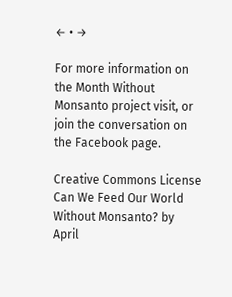← • →

For more information on the Month Without Monsanto project visit, or join the conversation on the Facebook page.

Creative Commons License
Can We Feed Our World Without Monsanto? by April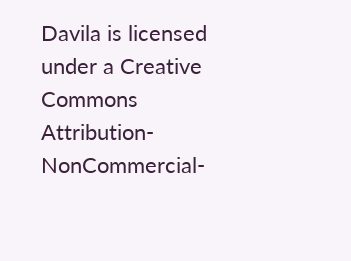Davila is licensed under a Creative Commons Attribution-NonCommercial-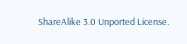ShareAlike 3.0 Unported License.